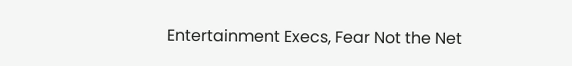Entertainment Execs, Fear Not the Net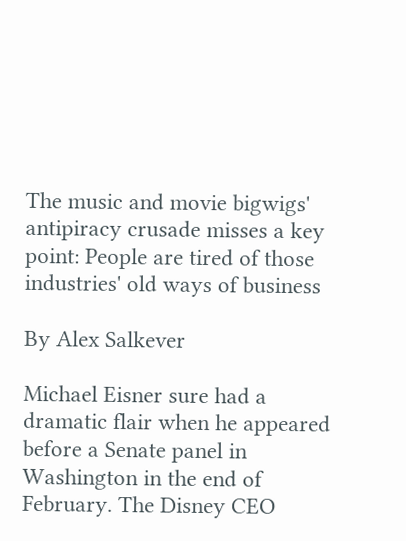The music and movie bigwigs' antipiracy crusade misses a key point: People are tired of those industries' old ways of business

By Alex Salkever

Michael Eisner sure had a dramatic flair when he appeared before a Senate panel in Washington in the end of February. The Disney CEO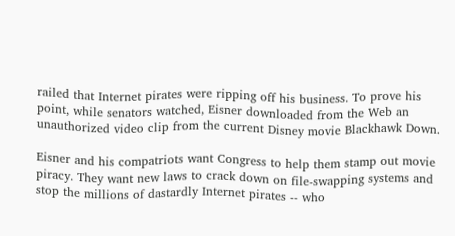railed that Internet pirates were ripping off his business. To prove his point, while senators watched, Eisner downloaded from the Web an unauthorized video clip from the current Disney movie Blackhawk Down.

Eisner and his compatriots want Congress to help them stamp out movie piracy. They want new laws to crack down on file-swapping systems and stop the millions of dastardly Internet pirates -- who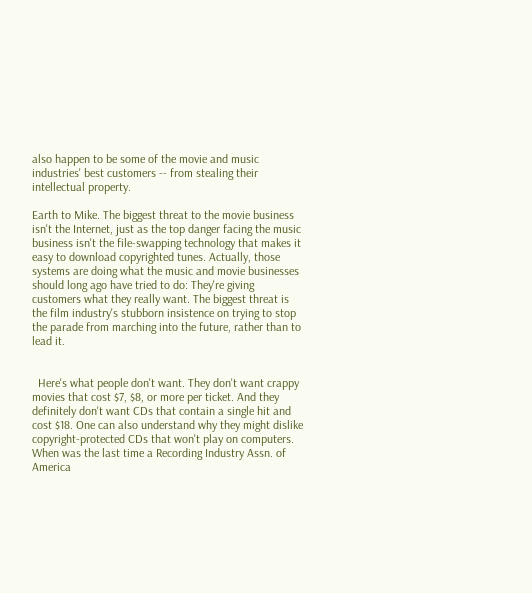also happen to be some of the movie and music industries' best customers -- from stealing their intellectual property.

Earth to Mike. The biggest threat to the movie business isn't the Internet, just as the top danger facing the music business isn't the file-swapping technology that makes it easy to download copyrighted tunes. Actually, those systems are doing what the music and movie businesses should long ago have tried to do: They're giving customers what they really want. The biggest threat is the film industry's stubborn insistence on trying to stop the parade from marching into the future, rather than to lead it.


  Here's what people don't want. They don't want crappy movies that cost $7, $8, or more per ticket. And they definitely don't want CDs that contain a single hit and cost $18. One can also understand why they might dislike copyright-protected CDs that won't play on computers. When was the last time a Recording Industry Assn. of America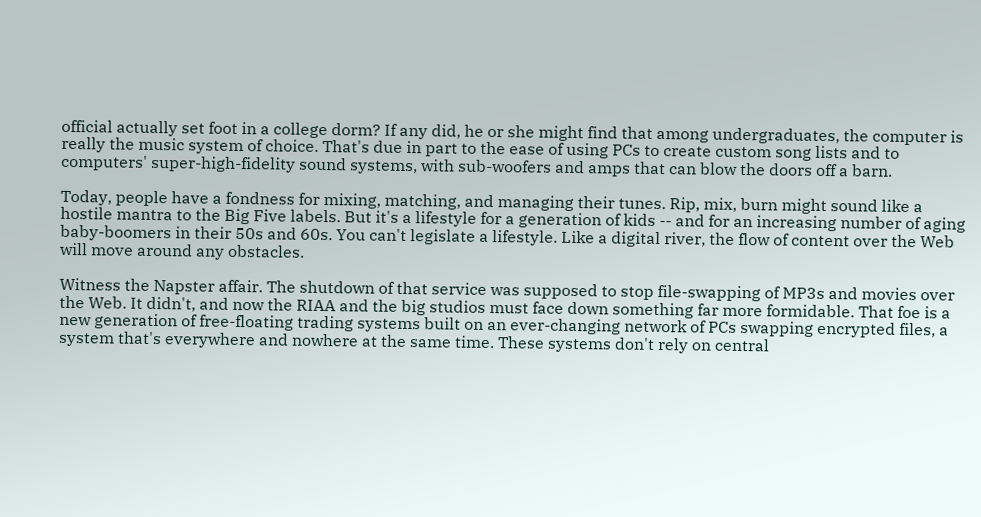official actually set foot in a college dorm? If any did, he or she might find that among undergraduates, the computer is really the music system of choice. That's due in part to the ease of using PCs to create custom song lists and to computers' super-high-fidelity sound systems, with sub-woofers and amps that can blow the doors off a barn.

Today, people have a fondness for mixing, matching, and managing their tunes. Rip, mix, burn might sound like a hostile mantra to the Big Five labels. But it's a lifestyle for a generation of kids -- and for an increasing number of aging baby-boomers in their 50s and 60s. You can't legislate a lifestyle. Like a digital river, the flow of content over the Web will move around any obstacles.

Witness the Napster affair. The shutdown of that service was supposed to stop file-swapping of MP3s and movies over the Web. It didn't, and now the RIAA and the big studios must face down something far more formidable. That foe is a new generation of free-floating trading systems built on an ever-changing network of PCs swapping encrypted files, a system that's everywhere and nowhere at the same time. These systems don't rely on central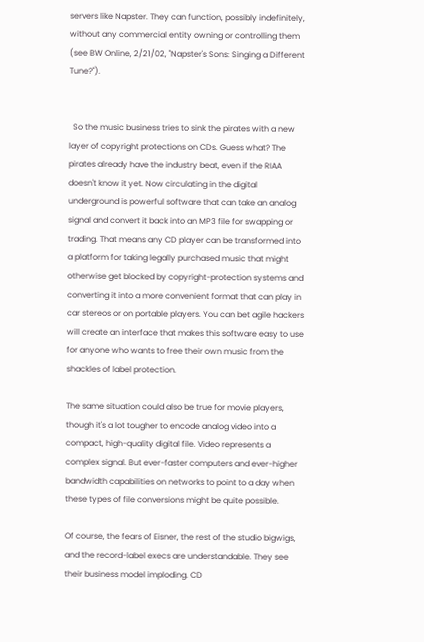servers like Napster. They can function, possibly indefinitely, without any commercial entity owning or controlling them (see BW Online, 2/21/02, "Napster's Sons: Singing a Different Tune?").


  So the music business tries to sink the pirates with a new layer of copyright protections on CDs. Guess what? The pirates already have the industry beat, even if the RIAA doesn't know it yet. Now circulating in the digital underground is powerful software that can take an analog signal and convert it back into an MP3 file for swapping or trading. That means any CD player can be transformed into a platform for taking legally purchased music that might otherwise get blocked by copyright-protection systems and converting it into a more convenient format that can play in car stereos or on portable players. You can bet agile hackers will create an interface that makes this software easy to use for anyone who wants to free their own music from the shackles of label protection.

The same situation could also be true for movie players, though it's a lot tougher to encode analog video into a compact, high-quality digital file. Video represents a complex signal. But ever-faster computers and ever-higher bandwidth capabilities on networks to point to a day when these types of file conversions might be quite possible.

Of course, the fears of Eisner, the rest of the studio bigwigs, and the record-label execs are understandable. They see their business model imploding. CD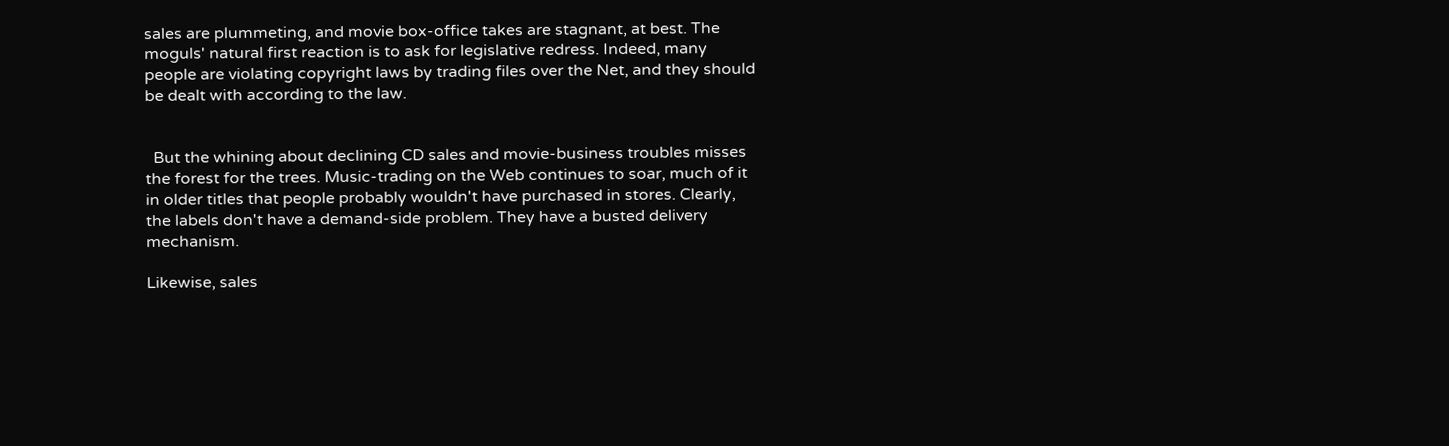sales are plummeting, and movie box-office takes are stagnant, at best. The moguls' natural first reaction is to ask for legislative redress. Indeed, many people are violating copyright laws by trading files over the Net, and they should be dealt with according to the law.


  But the whining about declining CD sales and movie-business troubles misses the forest for the trees. Music-trading on the Web continues to soar, much of it in older titles that people probably wouldn't have purchased in stores. Clearly, the labels don't have a demand-side problem. They have a busted delivery mechanism.

Likewise, sales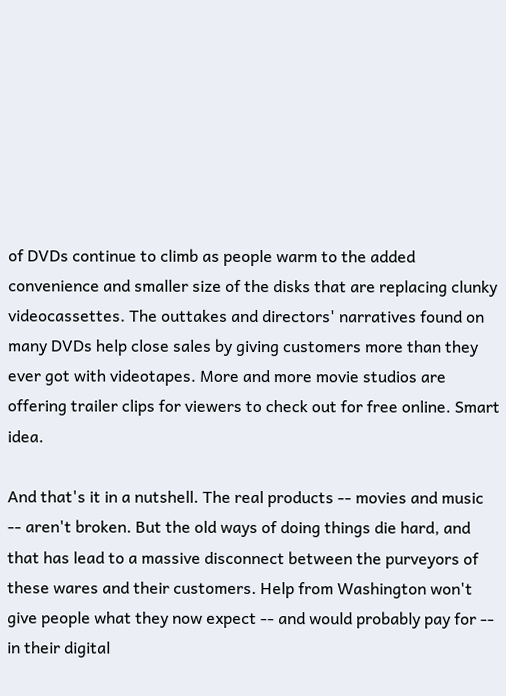of DVDs continue to climb as people warm to the added convenience and smaller size of the disks that are replacing clunky videocassettes. The outtakes and directors' narratives found on many DVDs help close sales by giving customers more than they ever got with videotapes. More and more movie studios are offering trailer clips for viewers to check out for free online. Smart idea.

And that's it in a nutshell. The real products -- movies and music -- aren't broken. But the old ways of doing things die hard, and that has lead to a massive disconnect between the purveyors of these wares and their customers. Help from Washington won't give people what they now expect -- and would probably pay for -- in their digital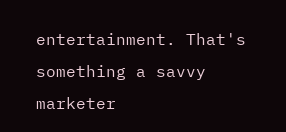entertainment. That's something a savvy marketer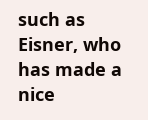such as Eisner, who has made a nice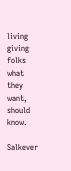living giving folks what they want, should know.

Salkever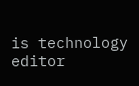is technology editor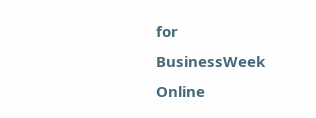for BusinessWeek Online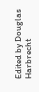Edited by Douglas Harbrecht